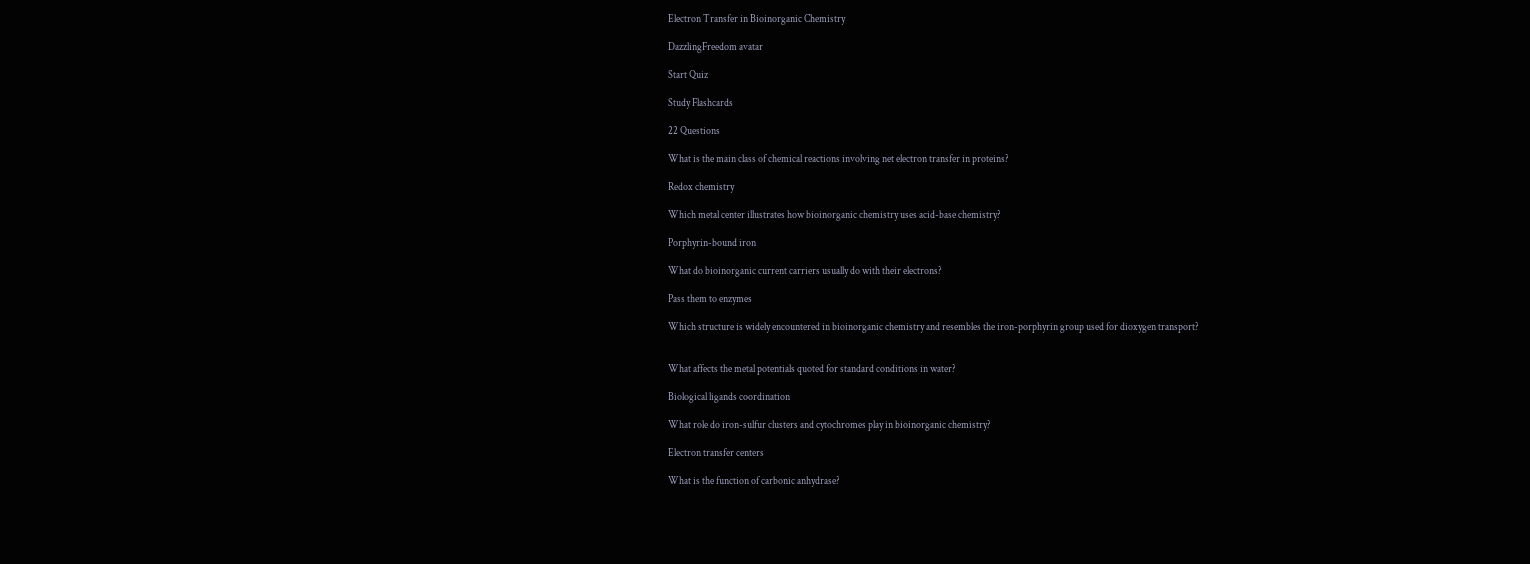Electron Transfer in Bioinorganic Chemistry

DazzlingFreedom avatar

Start Quiz

Study Flashcards

22 Questions

What is the main class of chemical reactions involving net electron transfer in proteins?

Redox chemistry

Which metal center illustrates how bioinorganic chemistry uses acid-base chemistry?

Porphyrin-bound iron

What do bioinorganic current carriers usually do with their electrons?

Pass them to enzymes

Which structure is widely encountered in bioinorganic chemistry and resembles the iron-porphyrin group used for dioxygen transport?


What affects the metal potentials quoted for standard conditions in water?

Biological ligands coordination

What role do iron-sulfur clusters and cytochromes play in bioinorganic chemistry?

Electron transfer centers

What is the function of carbonic anhydrase?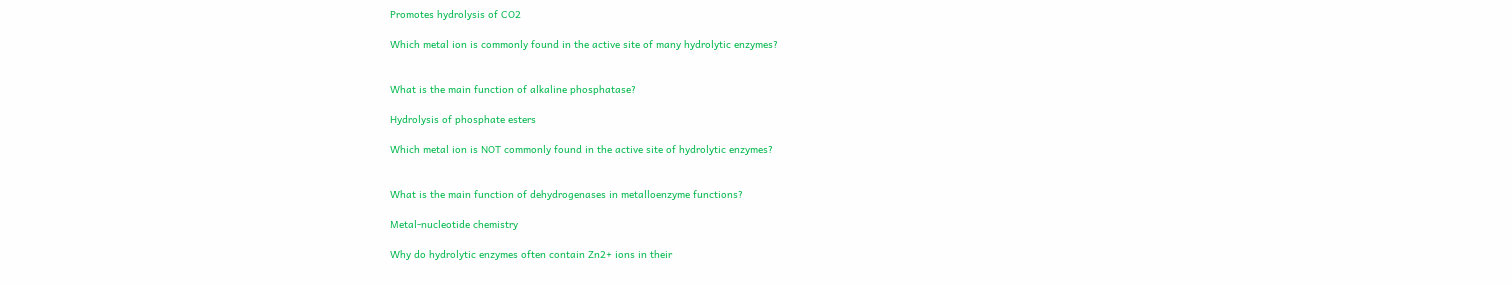Promotes hydrolysis of CO2

Which metal ion is commonly found in the active site of many hydrolytic enzymes?


What is the main function of alkaline phosphatase?

Hydrolysis of phosphate esters

Which metal ion is NOT commonly found in the active site of hydrolytic enzymes?


What is the main function of dehydrogenases in metalloenzyme functions?

Metal-nucleotide chemistry

Why do hydrolytic enzymes often contain Zn2+ ions in their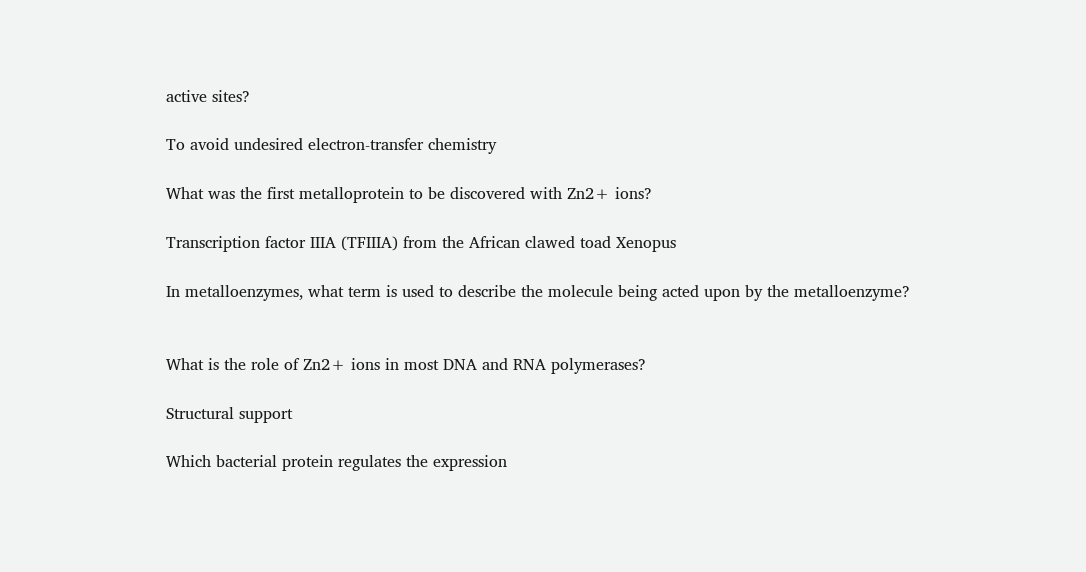active sites?

To avoid undesired electron-transfer chemistry

What was the first metalloprotein to be discovered with Zn2+ ions?

Transcription factor IIIA (TFIIIA) from the African clawed toad Xenopus

In metalloenzymes, what term is used to describe the molecule being acted upon by the metalloenzyme?


What is the role of Zn2+ ions in most DNA and RNA polymerases?

Structural support

Which bacterial protein regulates the expression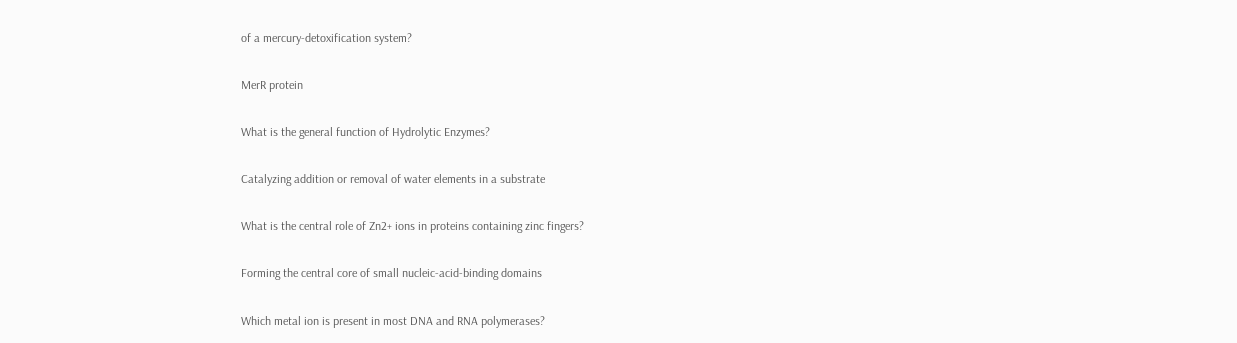of a mercury-detoxification system?

MerR protein

What is the general function of Hydrolytic Enzymes?

Catalyzing addition or removal of water elements in a substrate

What is the central role of Zn2+ ions in proteins containing zinc fingers?

Forming the central core of small nucleic-acid-binding domains

Which metal ion is present in most DNA and RNA polymerases?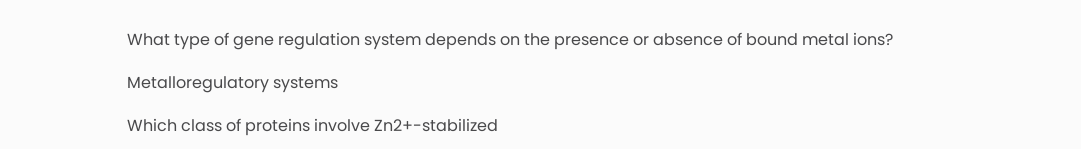What type of gene regulation system depends on the presence or absence of bound metal ions?

Metalloregulatory systems

Which class of proteins involve Zn2+-stabilized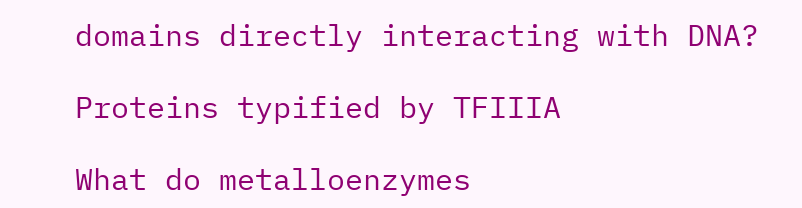domains directly interacting with DNA?

Proteins typified by TFIIIA

What do metalloenzymes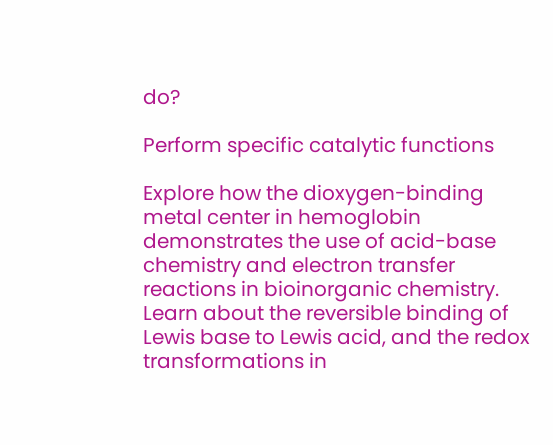do?

Perform specific catalytic functions

Explore how the dioxygen-binding metal center in hemoglobin demonstrates the use of acid-base chemistry and electron transfer reactions in bioinorganic chemistry. Learn about the reversible binding of Lewis base to Lewis acid, and the redox transformations in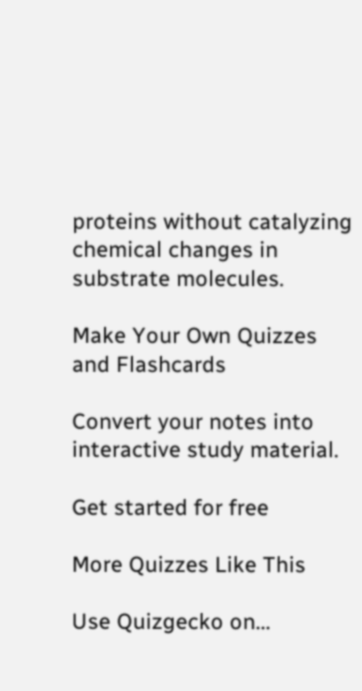proteins without catalyzing chemical changes in substrate molecules.

Make Your Own Quizzes and Flashcards

Convert your notes into interactive study material.

Get started for free

More Quizzes Like This

Use Quizgecko on...